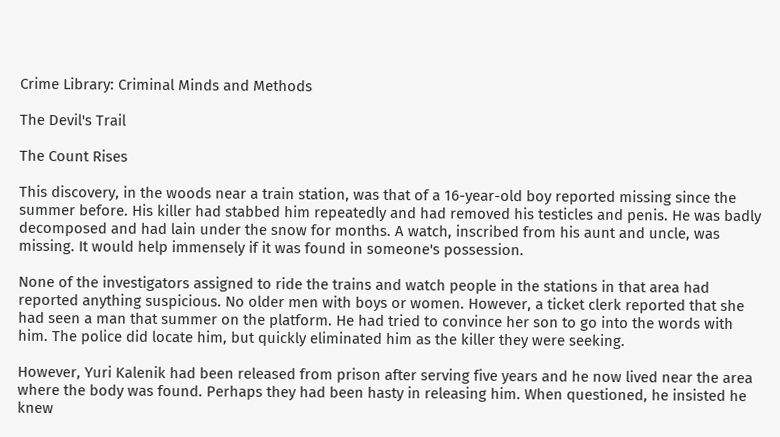Crime Library: Criminal Minds and Methods

The Devil's Trail

The Count Rises

This discovery, in the woods near a train station, was that of a 16-year-old boy reported missing since the summer before. His killer had stabbed him repeatedly and had removed his testicles and penis. He was badly decomposed and had lain under the snow for months. A watch, inscribed from his aunt and uncle, was missing. It would help immensely if it was found in someone's possession.

None of the investigators assigned to ride the trains and watch people in the stations in that area had reported anything suspicious. No older men with boys or women. However, a ticket clerk reported that she had seen a man that summer on the platform. He had tried to convince her son to go into the words with him. The police did locate him, but quickly eliminated him as the killer they were seeking.

However, Yuri Kalenik had been released from prison after serving five years and he now lived near the area where the body was found. Perhaps they had been hasty in releasing him. When questioned, he insisted he knew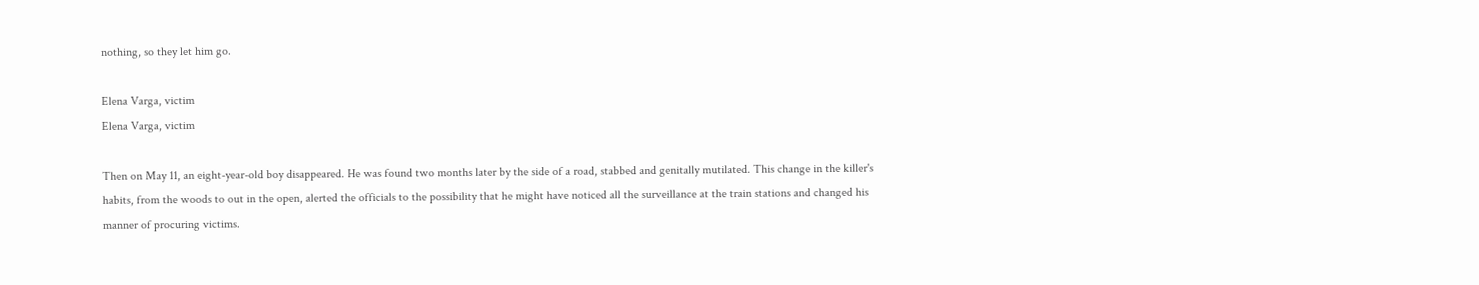nothing, so they let him go.

Elena Varga, victim
Elena Varga, victim

Then on May 11, an eight-year-old boy disappeared. He was found two months later by the side of a road, stabbed and genitally mutilated. This change in the killer's habits, from the woods to out in the open, alerted the officials to the possibility that he might have noticed all the surveillance at the train stations and changed his manner of procuring victims.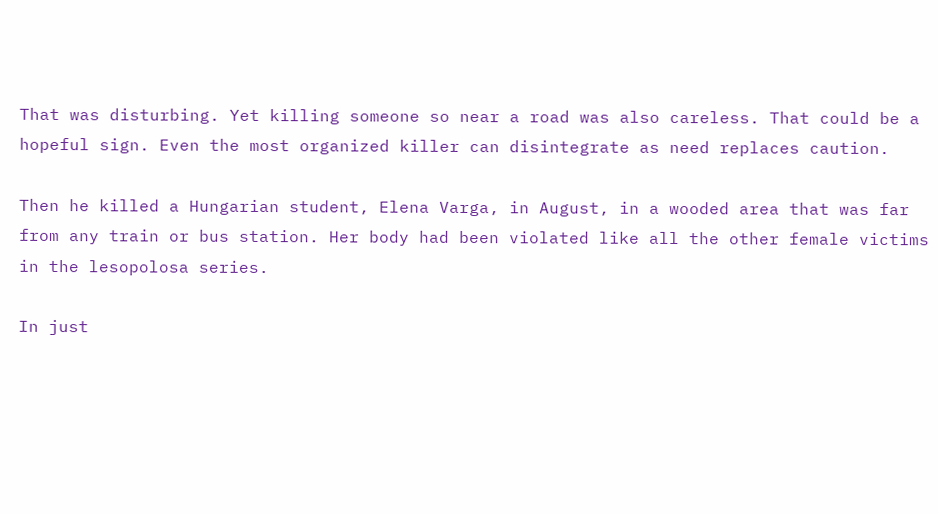That was disturbing. Yet killing someone so near a road was also careless. That could be a hopeful sign. Even the most organized killer can disintegrate as need replaces caution.

Then he killed a Hungarian student, Elena Varga, in August, in a wooded area that was far from any train or bus station. Her body had been violated like all the other female victims in the lesopolosa series.

In just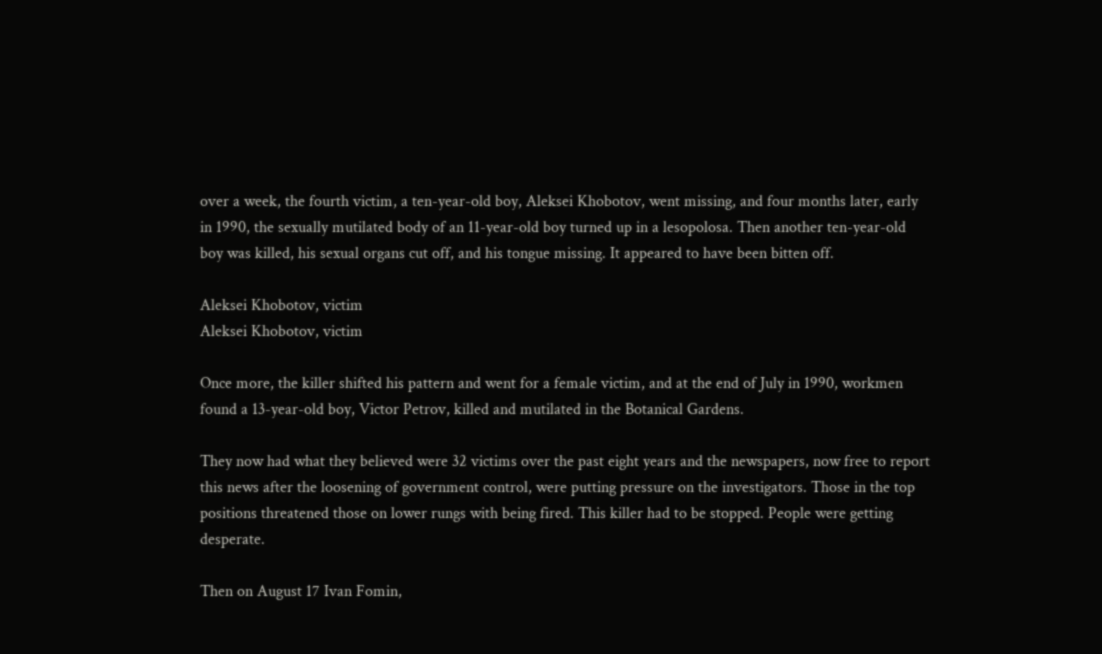over a week, the fourth victim, a ten-year-old boy, Aleksei Khobotov, went missing, and four months later, early in 1990, the sexually mutilated body of an 11-year-old boy turned up in a lesopolosa. Then another ten-year-old boy was killed, his sexual organs cut off, and his tongue missing. It appeared to have been bitten off.

Aleksei Khobotov, victim
Aleksei Khobotov, victim

Once more, the killer shifted his pattern and went for a female victim, and at the end of July in 1990, workmen found a 13-year-old boy, Victor Petrov, killed and mutilated in the Botanical Gardens.

They now had what they believed were 32 victims over the past eight years and the newspapers, now free to report this news after the loosening of government control, were putting pressure on the investigators. Those in the top positions threatened those on lower rungs with being fired. This killer had to be stopped. People were getting desperate.

Then on August 17 Ivan Fomin,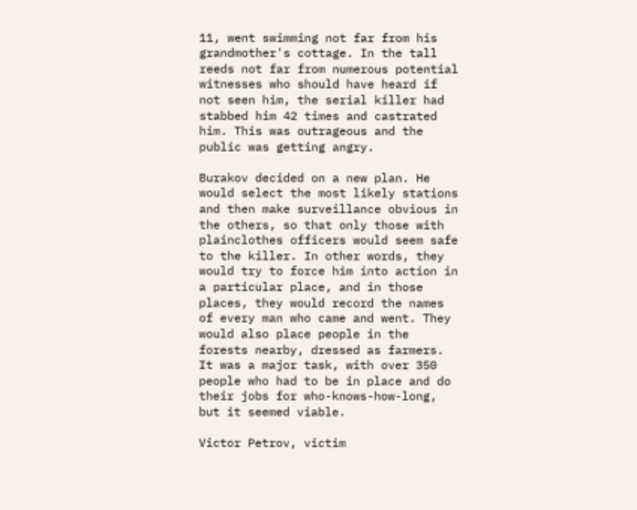11, went swimming not far from his grandmother's cottage. In the tall reeds not far from numerous potential witnesses who should have heard if not seen him, the serial killer had stabbed him 42 times and castrated him. This was outrageous and the public was getting angry.

Burakov decided on a new plan. He would select the most likely stations and then make surveillance obvious in the others, so that only those with plainclothes officers would seem safe to the killer. In other words, they would try to force him into action in a particular place, and in those places, they would record the names of every man who came and went. They would also place people in the forests nearby, dressed as farmers. It was a major task, with over 350 people who had to be in place and do their jobs for who-knows-how-long, but it seemed viable.

Victor Petrov, victim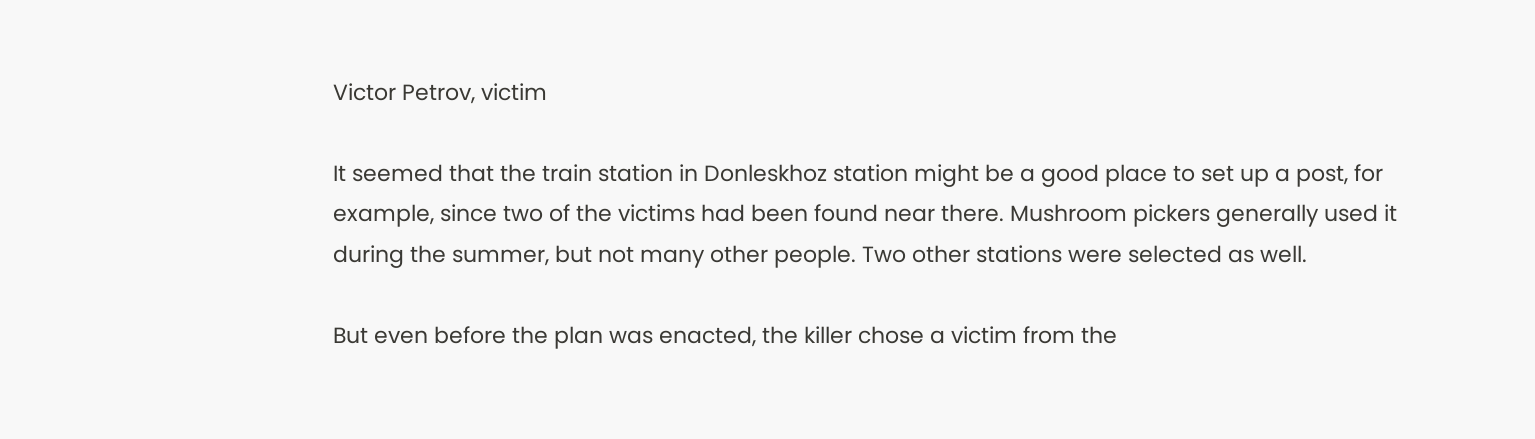Victor Petrov, victim

It seemed that the train station in Donleskhoz station might be a good place to set up a post, for example, since two of the victims had been found near there. Mushroom pickers generally used it during the summer, but not many other people. Two other stations were selected as well.

But even before the plan was enacted, the killer chose a victim from the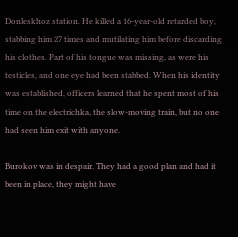Donleskhoz station. He killed a 16-year-old retarded boy, stabbing him 27 times and mutilating him before discarding his clothes. Part of his tongue was missing, as were his testicles, and one eye had been stabbed. When his identity was established, officers learned that he spent most of his time on the electrichka, the slow-moving train, but no one had seen him exit with anyone.

Burokov was in despair. They had a good plan and had it been in place, they might have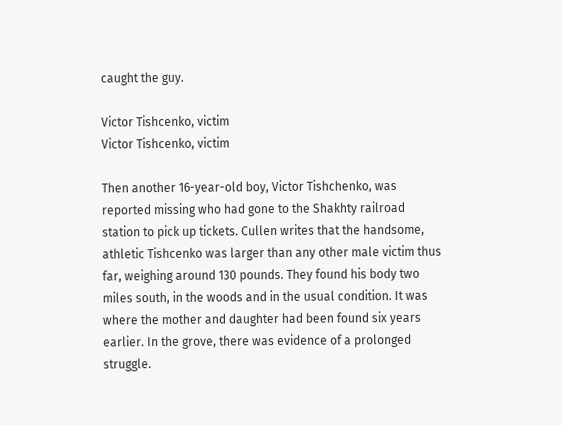caught the guy.

Victor Tishcenko, victim
Victor Tishcenko, victim

Then another 16-year-old boy, Victor Tishchenko, was reported missing who had gone to the Shakhty railroad station to pick up tickets. Cullen writes that the handsome, athletic Tishcenko was larger than any other male victim thus far, weighing around 130 pounds. They found his body two miles south, in the woods and in the usual condition. It was where the mother and daughter had been found six years earlier. In the grove, there was evidence of a prolonged struggle.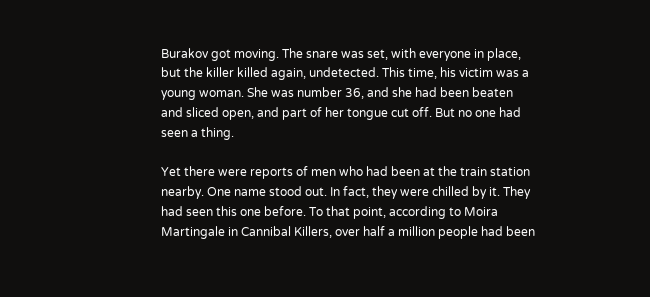Burakov got moving. The snare was set, with everyone in place, but the killer killed again, undetected. This time, his victim was a young woman. She was number 36, and she had been beaten and sliced open, and part of her tongue cut off. But no one had seen a thing.

Yet there were reports of men who had been at the train station nearby. One name stood out. In fact, they were chilled by it. They had seen this one before. To that point, according to Moira Martingale in Cannibal Killers, over half a million people had been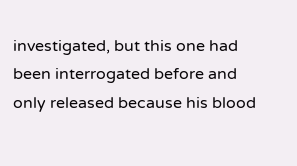investigated, but this one had been interrogated before and only released because his blood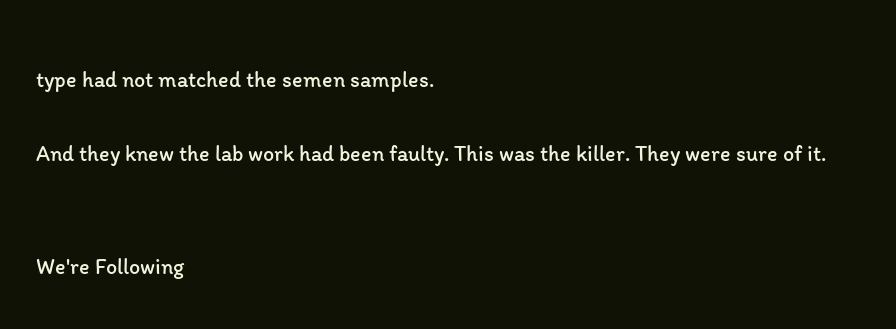type had not matched the semen samples.

And they knew the lab work had been faulty. This was the killer. They were sure of it.


We're Following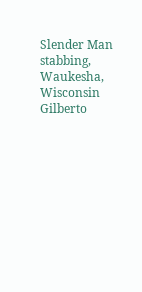Slender Man stabbing, Waukesha, Wisconsin
Gilberto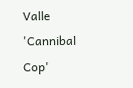Valle 'Cannibal Cop'